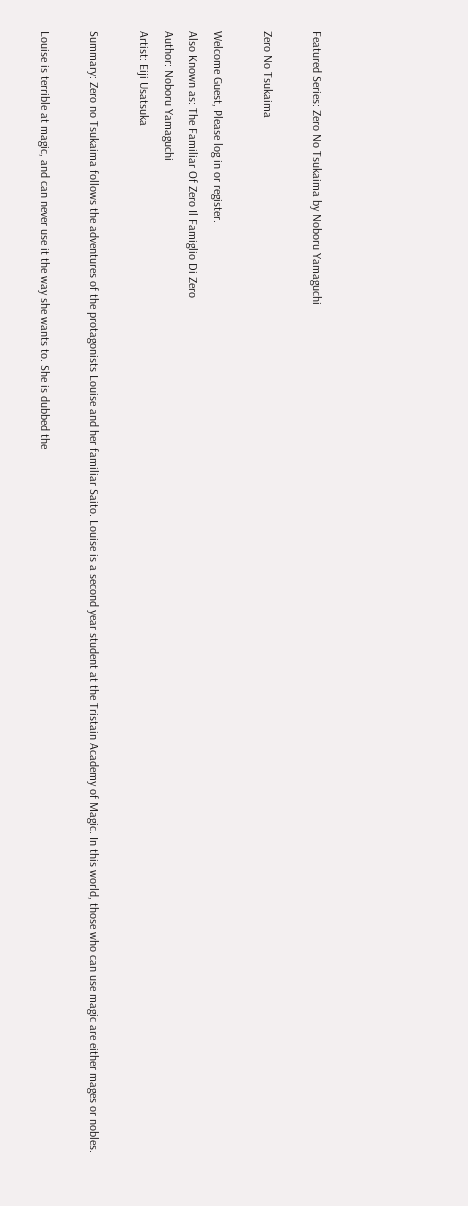Featured Series: Zero No Tsukaima by Noboru Yamaguchi

Zero No Tsukaima

Welcome Guest, Please log in or register.
Also Known as: The Familiar Of Zero Il Famiglio Di Zero
Author: Noboru Yamaguchi
Artist: Eiji Usatsuka

Summary: Zero no Tsukaima follows the adventures of the protagonists Louise and her familiar Saito. Louise is a second year student at the Tristain Academy of Magic. In this world, those who can use magic are either mages or nobles.

Louise is terrible at magic, and can never use it the way she wants to. She is dubbed the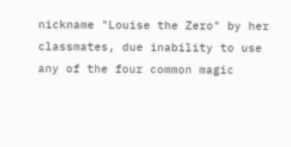nickname "Louise the Zero" by her classmates, due inability to use any of the four common magic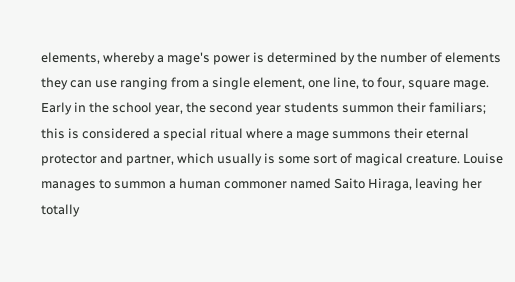elements, whereby a mage's power is determined by the number of elements they can use ranging from a single element, one line, to four, square mage. Early in the school year, the second year students summon their familiars; this is considered a special ritual where a mage summons their eternal protector and partner, which usually is some sort of magical creature. Louise manages to summon a human commoner named Saito Hiraga, leaving her totally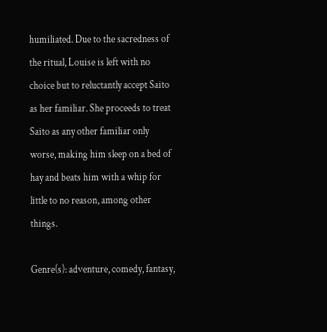humiliated. Due to the sacredness of the ritual, Louise is left with no choice but to reluctantly accept Saito as her familiar. She proceeds to treat Saito as any other familiar only worse, making him sleep on a bed of hay and beats him with a whip for little to no reason, among other things.

Genre(s): adventure, comedy, fantasy,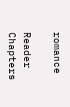romance

Reader Chapters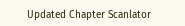Updated Chapter Scanlator